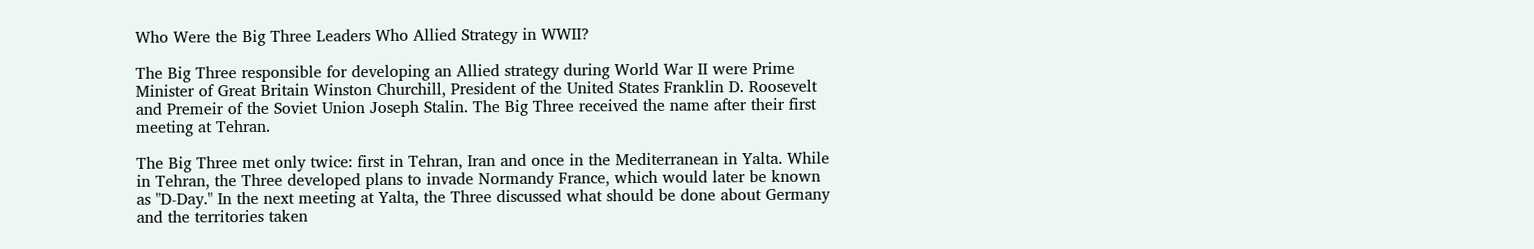Who Were the Big Three Leaders Who Allied Strategy in WWII?

The Big Three responsible for developing an Allied strategy during World War II were Prime Minister of Great Britain Winston Churchill, President of the United States Franklin D. Roosevelt and Premeir of the Soviet Union Joseph Stalin. The Big Three received the name after their first meeting at Tehran.

The Big Three met only twice: first in Tehran, Iran and once in the Mediterranean in Yalta. While in Tehran, the Three developed plans to invade Normandy France, which would later be known as "D-Day." In the next meeting at Yalta, the Three discussed what should be done about Germany and the territories taken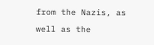from the Nazis, as well as the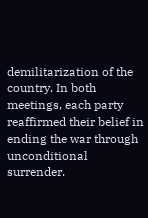demilitarization of the country. In both meetings, each party reaffirmed their belief in ending the war through unconditional surrender.